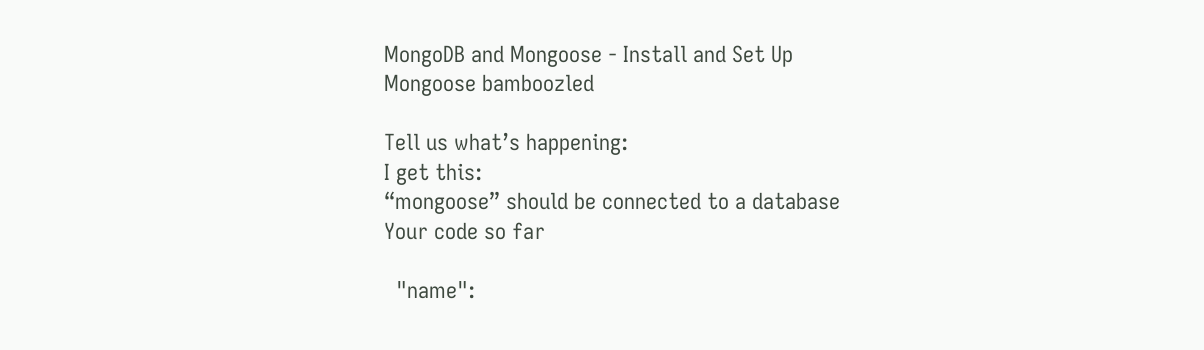MongoDB and Mongoose - Install and Set Up Mongoose bamboozled

Tell us what’s happening:
I get this:
“mongoose” should be connected to a database
Your code so far

  "name":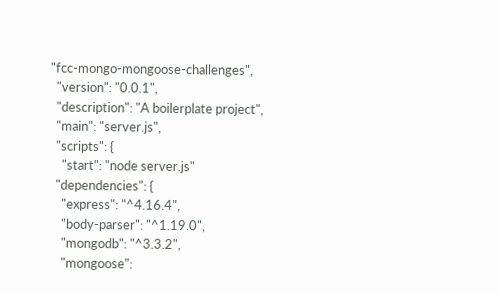"fcc-mongo-mongoose-challenges",
  "version": "0.0.1",
  "description": "A boilerplate project",
  "main": "server.js",
  "scripts": {
    "start": "node server.js"
  "dependencies": {
    "express": "^4.16.4",
    "body-parser": "^1.19.0",
    "mongodb": "^3.3.2",
    "mongoose":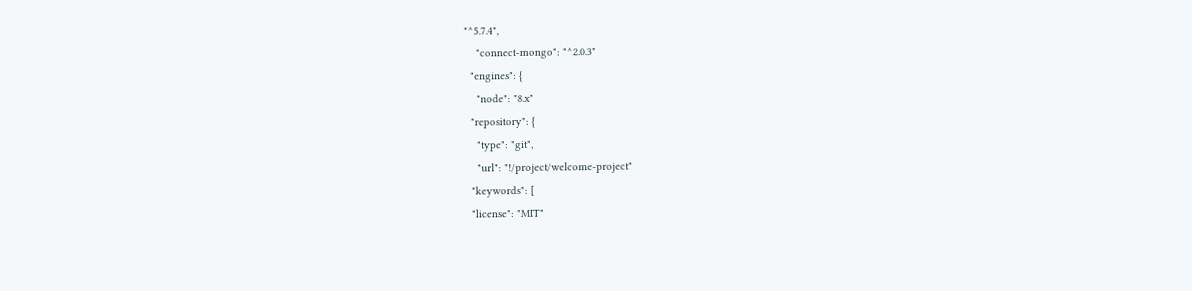"^5.7.4",
    "connect-mongo": "^2.0.3"
  "engines": {
    "node": "8.x"
  "repository": {
    "type": "git",
    "url": "!/project/welcome-project"
  "keywords": [
  "license": "MIT"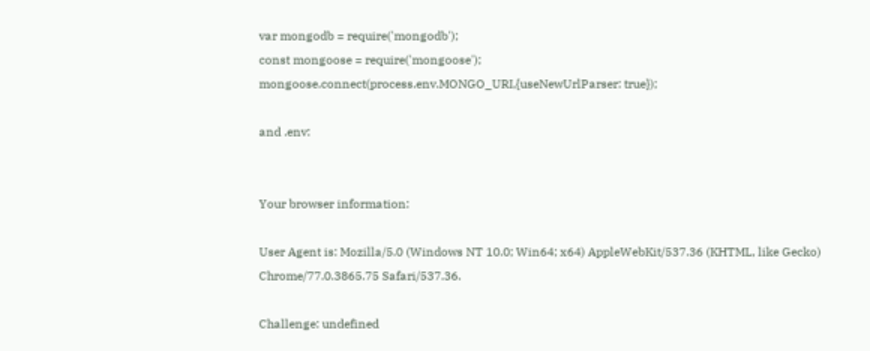var mongodb = require('mongodb');
const mongoose = require('mongoose');
mongoose.connect(process.env.MONGO_URI,{useNewUrlParser: true});

and .env:


Your browser information:

User Agent is: Mozilla/5.0 (Windows NT 10.0; Win64; x64) AppleWebKit/537.36 (KHTML, like Gecko) Chrome/77.0.3865.75 Safari/537.36.

Challenge: undefined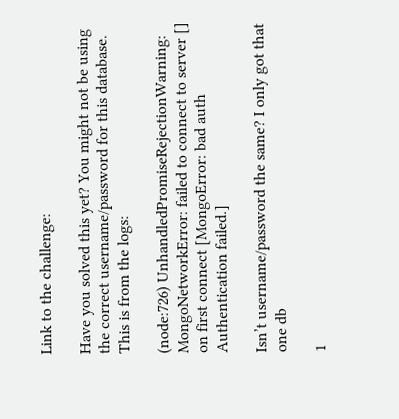Link to the challenge:

Have you solved this yet? You might not be using the correct username/password for this database. This is from the logs:

(node:726) UnhandledPromiseRejectionWarning: MongoNetworkError: failed to connect to server [] on first connect [MongoError: bad auth Authentication failed.]

Isn’t username/password the same? I only got that one db

1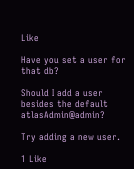Like

Have you set a user for that db?

Should I add a user besides the default atlasAdmin@admin?

Try adding a new user.

1 Like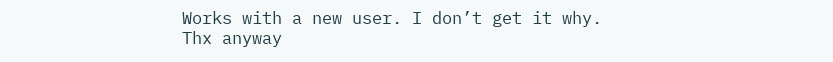Works with a new user. I don’t get it why. Thx anyway